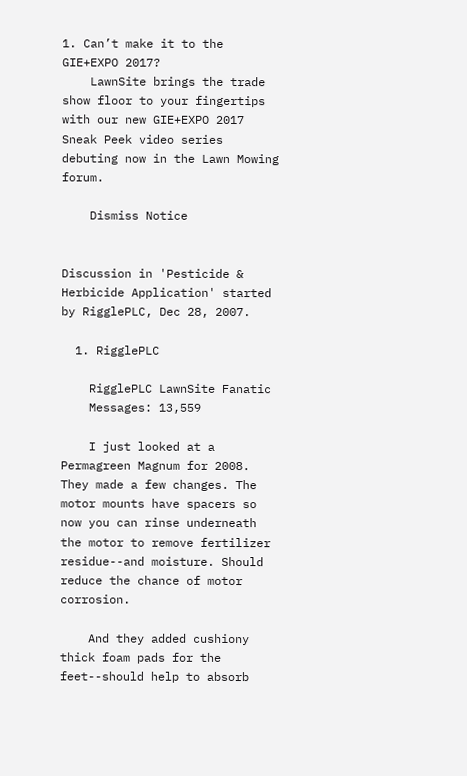1. Can’t make it to the GIE+EXPO 2017?
    LawnSite brings the trade show floor to your fingertips with our new GIE+EXPO 2017 Sneak Peek video series debuting now in the Lawn Mowing forum.

    Dismiss Notice


Discussion in 'Pesticide & Herbicide Application' started by RigglePLC, Dec 28, 2007.

  1. RigglePLC

    RigglePLC LawnSite Fanatic
    Messages: 13,559

    I just looked at a Permagreen Magnum for 2008. They made a few changes. The motor mounts have spacers so now you can rinse underneath the motor to remove fertilizer residue--and moisture. Should reduce the chance of motor corrosion.

    And they added cushiony thick foam pads for the feet--should help to absorb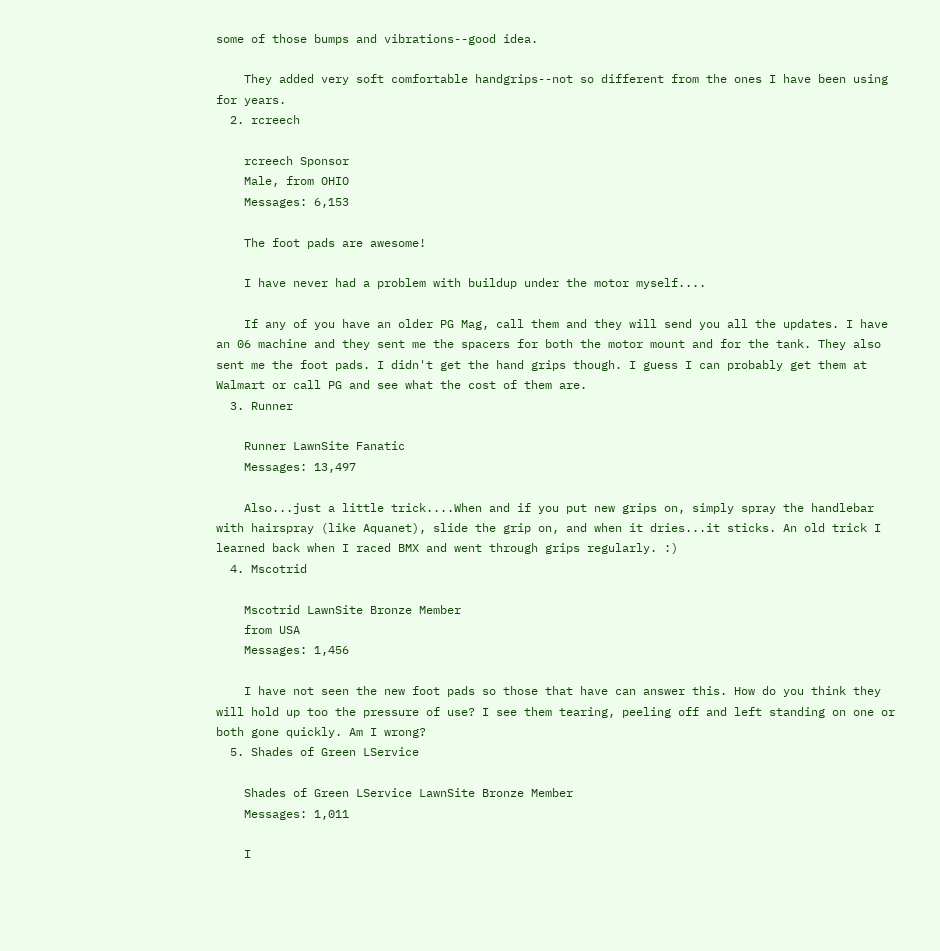some of those bumps and vibrations--good idea.

    They added very soft comfortable handgrips--not so different from the ones I have been using for years.
  2. rcreech

    rcreech Sponsor
    Male, from OHIO
    Messages: 6,153

    The foot pads are awesome!

    I have never had a problem with buildup under the motor myself....

    If any of you have an older PG Mag, call them and they will send you all the updates. I have an 06 machine and they sent me the spacers for both the motor mount and for the tank. They also sent me the foot pads. I didn't get the hand grips though. I guess I can probably get them at Walmart or call PG and see what the cost of them are.
  3. Runner

    Runner LawnSite Fanatic
    Messages: 13,497

    Also...just a little trick....When and if you put new grips on, simply spray the handlebar with hairspray (like Aquanet), slide the grip on, and when it dries...it sticks. An old trick I learned back when I raced BMX and went through grips regularly. :)
  4. Mscotrid

    Mscotrid LawnSite Bronze Member
    from USA
    Messages: 1,456

    I have not seen the new foot pads so those that have can answer this. How do you think they will hold up too the pressure of use? I see them tearing, peeling off and left standing on one or both gone quickly. Am I wrong?
  5. Shades of Green LService

    Shades of Green LService LawnSite Bronze Member
    Messages: 1,011

    I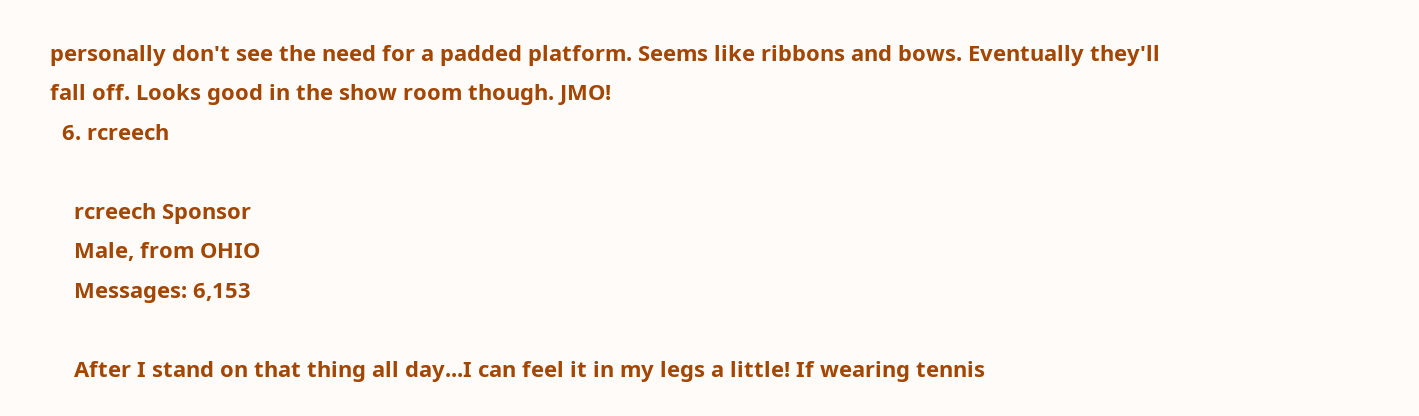personally don't see the need for a padded platform. Seems like ribbons and bows. Eventually they'll fall off. Looks good in the show room though. JMO!
  6. rcreech

    rcreech Sponsor
    Male, from OHIO
    Messages: 6,153

    After I stand on that thing all day...I can feel it in my legs a little! If wearing tennis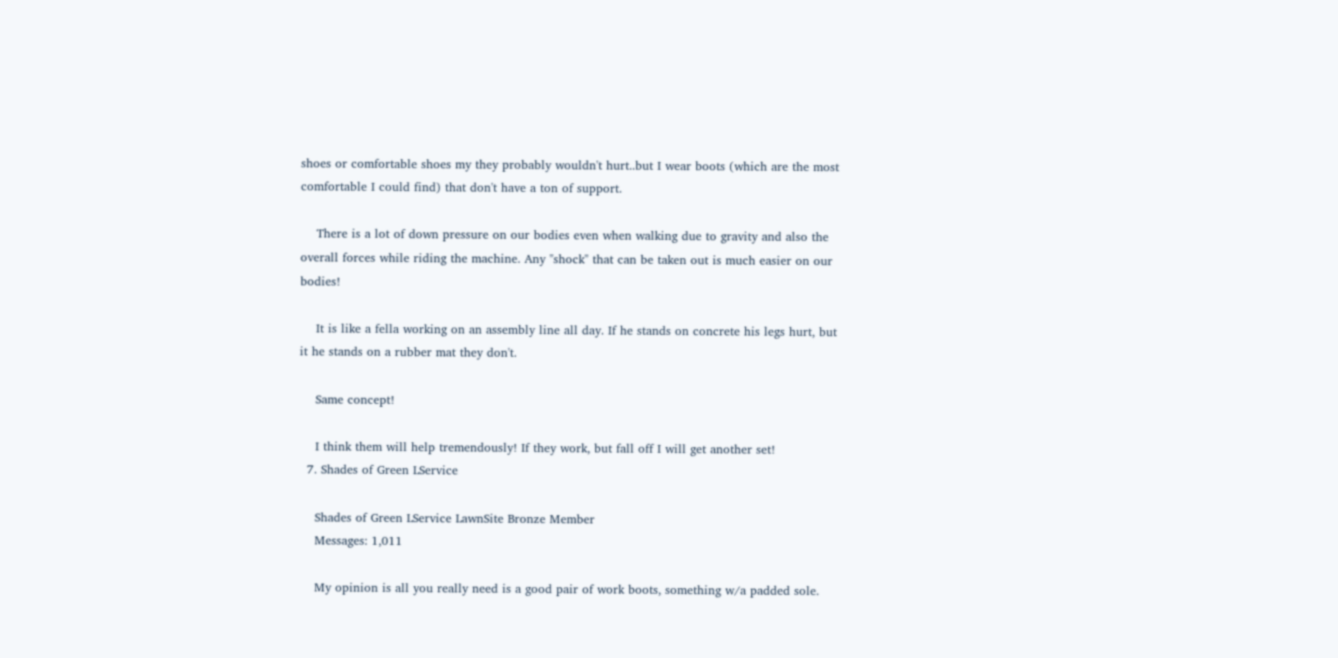shoes or comfortable shoes my they probably wouldn't hurt..but I wear boots (which are the most comfortable I could find) that don't have a ton of support.

    There is a lot of down pressure on our bodies even when walking due to gravity and also the overall forces while riding the machine. Any "shock" that can be taken out is much easier on our bodies!

    It is like a fella working on an assembly line all day. If he stands on concrete his legs hurt, but it he stands on a rubber mat they don't.

    Same concept!

    I think them will help tremendously! If they work, but fall off I will get another set!
  7. Shades of Green LService

    Shades of Green LService LawnSite Bronze Member
    Messages: 1,011

    My opinion is all you really need is a good pair of work boots, something w/a padded sole.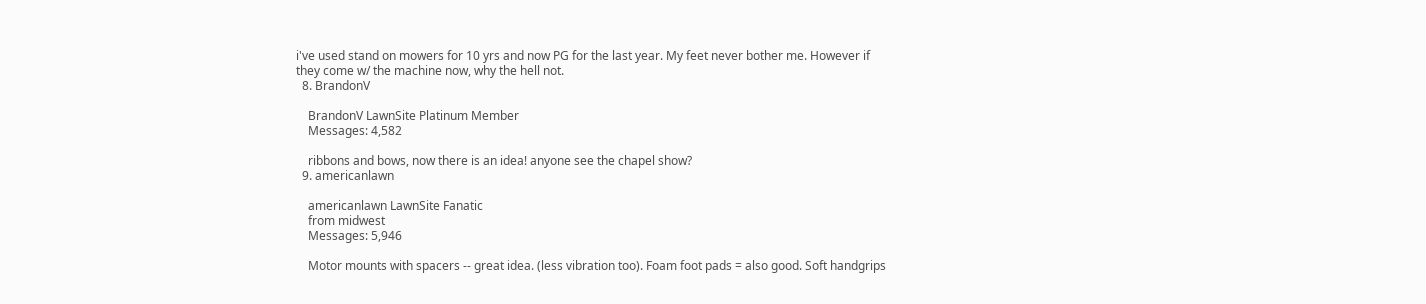i've used stand on mowers for 10 yrs and now PG for the last year. My feet never bother me. However if they come w/ the machine now, why the hell not.
  8. BrandonV

    BrandonV LawnSite Platinum Member
    Messages: 4,582

    ribbons and bows, now there is an idea! anyone see the chapel show?
  9. americanlawn

    americanlawn LawnSite Fanatic
    from midwest
    Messages: 5,946

    Motor mounts with spacers -- great idea. (less vibration too). Foam foot pads = also good. Soft handgrips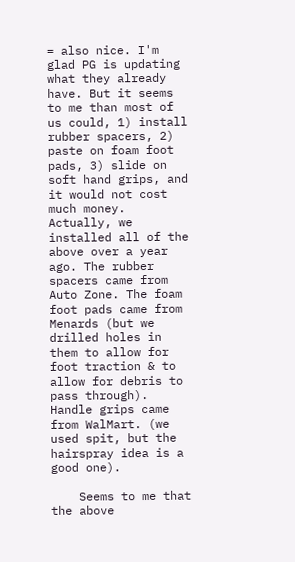= also nice. I'm glad PG is updating what they already have. But it seems to me than most of us could, 1) install rubber spacers, 2) paste on foam foot pads, 3) slide on soft hand grips, and it would not cost much money. Actually, we installed all of the above over a year ago. The rubber spacers came from Auto Zone. The foam foot pads came from Menards (but we drilled holes in them to allow for foot traction & to allow for debris to pass through). Handle grips came from WalMart. (we used spit, but the hairspray idea is a good one).

    Seems to me that the above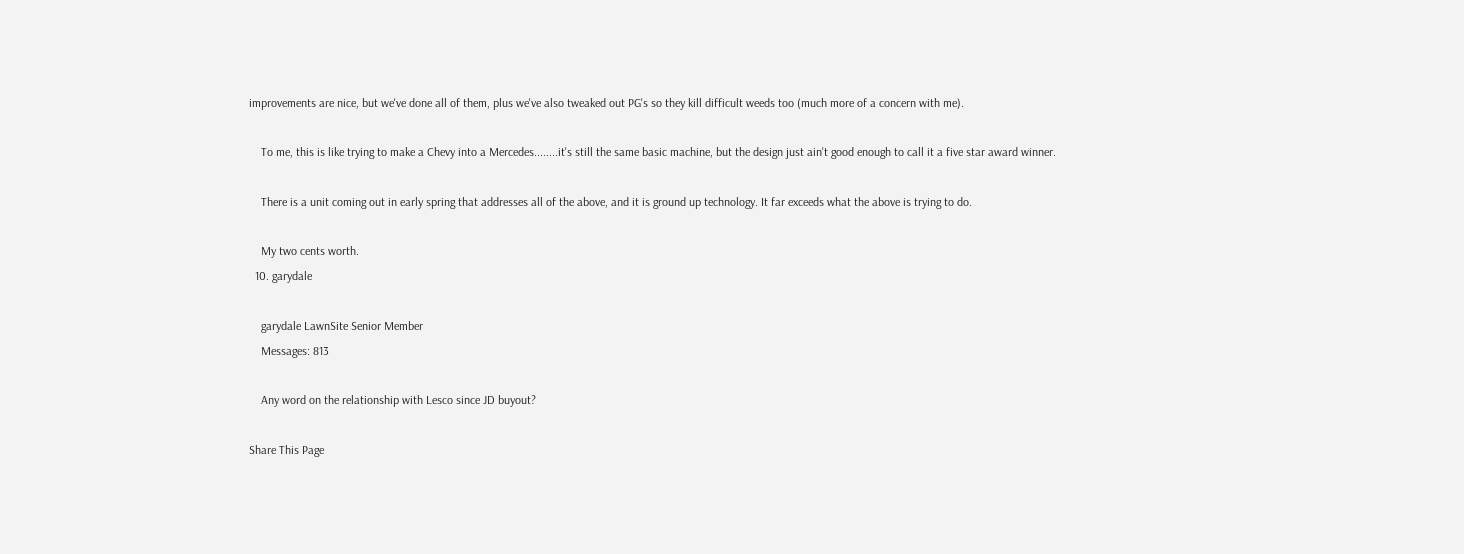improvements are nice, but we've done all of them, plus we've also tweaked out PG's so they kill difficult weeds too (much more of a concern with me).

    To me, this is like trying to make a Chevy into a Mercedes........it's still the same basic machine, but the design just ain't good enough to call it a five star award winner.

    There is a unit coming out in early spring that addresses all of the above, and it is ground up technology. It far exceeds what the above is trying to do.

    My two cents worth.
  10. garydale

    garydale LawnSite Senior Member
    Messages: 813

    Any word on the relationship with Lesco since JD buyout?

Share This Page